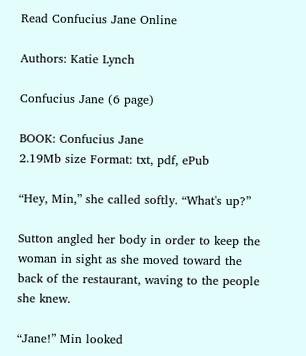Read Confucius Jane Online

Authors: Katie Lynch

Confucius Jane (6 page)

BOOK: Confucius Jane
2.19Mb size Format: txt, pdf, ePub

“Hey, Min,” she called softly. “What's up?”

Sutton angled her body in order to keep the woman in sight as she moved toward the back of the restaurant, waving to the people she knew.

“Jane!” Min looked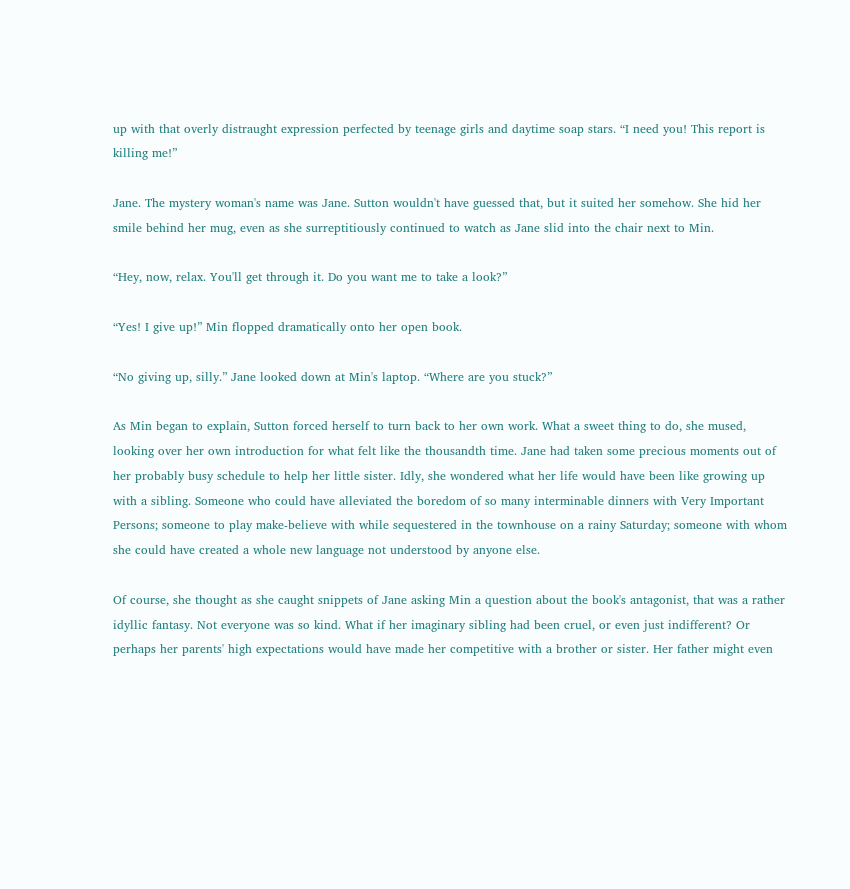up with that overly distraught expression perfected by teenage girls and daytime soap stars. “I need you! This report is killing me!”

Jane. The mystery woman's name was Jane. Sutton wouldn't have guessed that, but it suited her somehow. She hid her smile behind her mug, even as she surreptitiously continued to watch as Jane slid into the chair next to Min.

“Hey, now, relax. You'll get through it. Do you want me to take a look?”

“Yes! I give up!” Min flopped dramatically onto her open book.

“No giving up, silly.” Jane looked down at Min's laptop. “Where are you stuck?”

As Min began to explain, Sutton forced herself to turn back to her own work. What a sweet thing to do, she mused, looking over her own introduction for what felt like the thousandth time. Jane had taken some precious moments out of her probably busy schedule to help her little sister. Idly, she wondered what her life would have been like growing up with a sibling. Someone who could have alleviated the boredom of so many interminable dinners with Very Important Persons; someone to play make-believe with while sequestered in the townhouse on a rainy Saturday; someone with whom she could have created a whole new language not understood by anyone else.

Of course, she thought as she caught snippets of Jane asking Min a question about the book's antagonist, that was a rather idyllic fantasy. Not everyone was so kind. What if her imaginary sibling had been cruel, or even just indifferent? Or perhaps her parents' high expectations would have made her competitive with a brother or sister. Her father might even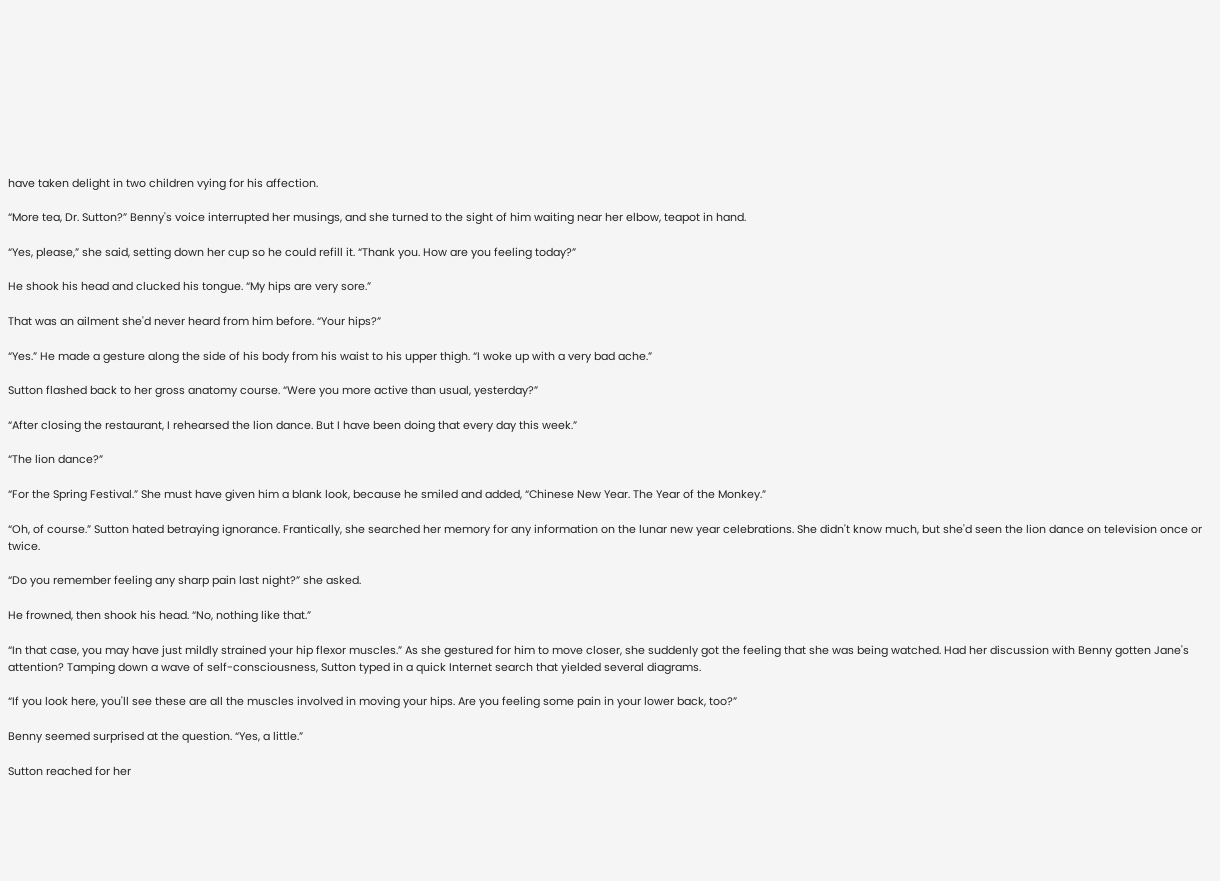have taken delight in two children vying for his affection.

“More tea, Dr. Sutton?” Benny's voice interrupted her musings, and she turned to the sight of him waiting near her elbow, teapot in hand.

“Yes, please,” she said, setting down her cup so he could refill it. “Thank you. How are you feeling today?”

He shook his head and clucked his tongue. “My hips are very sore.”

That was an ailment she'd never heard from him before. “Your hips?”

“Yes.” He made a gesture along the side of his body from his waist to his upper thigh. “I woke up with a very bad ache.”

Sutton flashed back to her gross anatomy course. “Were you more active than usual, yesterday?”

“After closing the restaurant, I rehearsed the lion dance. But I have been doing that every day this week.”

“The lion dance?”

“For the Spring Festival.” She must have given him a blank look, because he smiled and added, “Chinese New Year. The Year of the Monkey.”

“Oh, of course.” Sutton hated betraying ignorance. Frantically, she searched her memory for any information on the lunar new year celebrations. She didn't know much, but she'd seen the lion dance on television once or twice.

“Do you remember feeling any sharp pain last night?” she asked.

He frowned, then shook his head. “No, nothing like that.”

“In that case, you may have just mildly strained your hip flexor muscles.” As she gestured for him to move closer, she suddenly got the feeling that she was being watched. Had her discussion with Benny gotten Jane's attention? Tamping down a wave of self-consciousness, Sutton typed in a quick Internet search that yielded several diagrams.

“If you look here, you'll see these are all the muscles involved in moving your hips. Are you feeling some pain in your lower back, too?”

Benny seemed surprised at the question. “Yes, a little.”

Sutton reached for her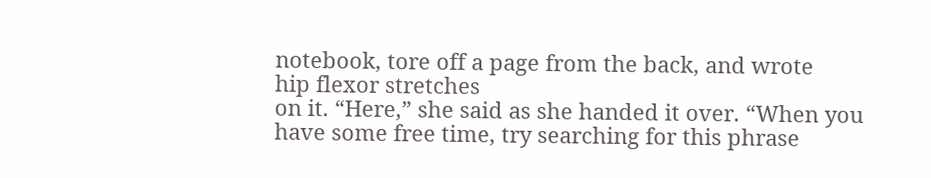notebook, tore off a page from the back, and wrote
hip flexor stretches
on it. “Here,” she said as she handed it over. “When you have some free time, try searching for this phrase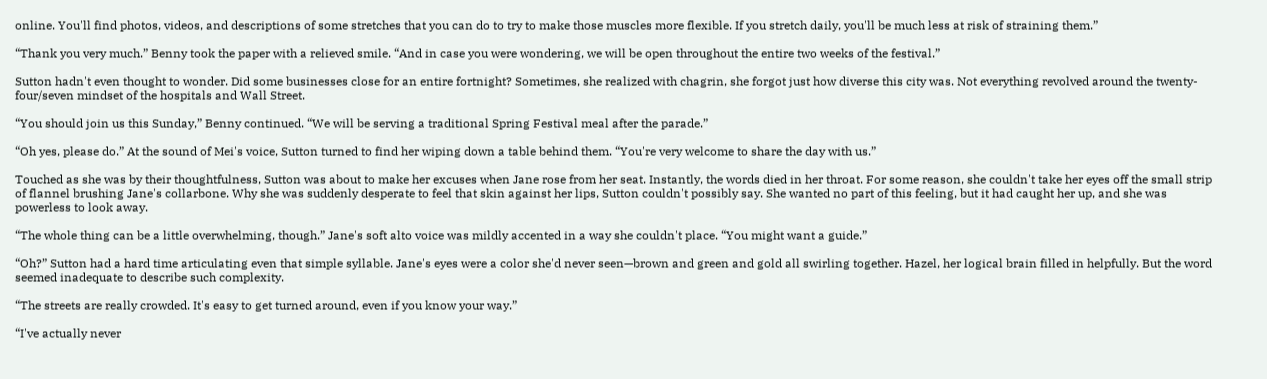online. You'll find photos, videos, and descriptions of some stretches that you can do to try to make those muscles more flexible. If you stretch daily, you'll be much less at risk of straining them.”

“Thank you very much.” Benny took the paper with a relieved smile. “And in case you were wondering, we will be open throughout the entire two weeks of the festival.”

Sutton hadn't even thought to wonder. Did some businesses close for an entire fortnight? Sometimes, she realized with chagrin, she forgot just how diverse this city was. Not everything revolved around the twenty-four/seven mindset of the hospitals and Wall Street.

“You should join us this Sunday,” Benny continued. “We will be serving a traditional Spring Festival meal after the parade.”

“Oh yes, please do.” At the sound of Mei's voice, Sutton turned to find her wiping down a table behind them. “You're very welcome to share the day with us.”

Touched as she was by their thoughtfulness, Sutton was about to make her excuses when Jane rose from her seat. Instantly, the words died in her throat. For some reason, she couldn't take her eyes off the small strip of flannel brushing Jane's collarbone. Why she was suddenly desperate to feel that skin against her lips, Sutton couldn't possibly say. She wanted no part of this feeling, but it had caught her up, and she was powerless to look away.

“The whole thing can be a little overwhelming, though.” Jane's soft alto voice was mildly accented in a way she couldn't place. “You might want a guide.”

“Oh?” Sutton had a hard time articulating even that simple syllable. Jane's eyes were a color she'd never seen—brown and green and gold all swirling together. Hazel, her logical brain filled in helpfully. But the word seemed inadequate to describe such complexity.

“The streets are really crowded. It's easy to get turned around, even if you know your way.”

“I've actually never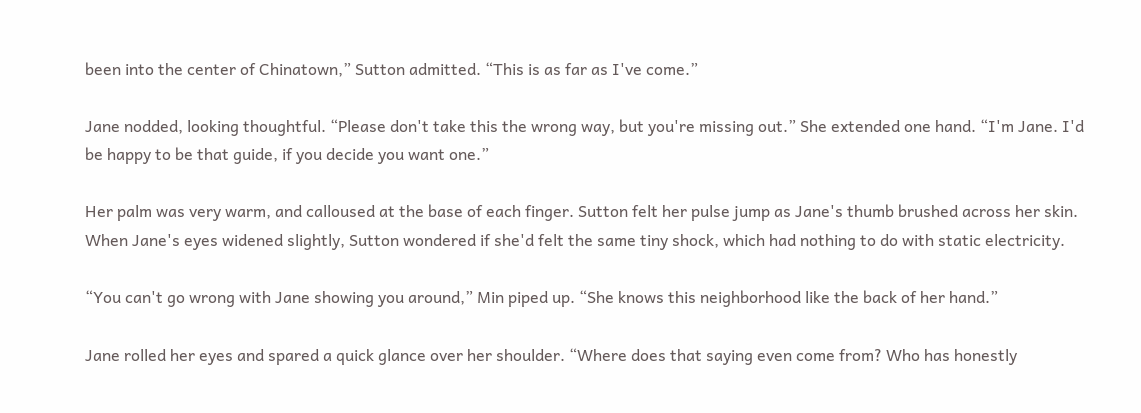been into the center of Chinatown,” Sutton admitted. “This is as far as I've come.”

Jane nodded, looking thoughtful. “Please don't take this the wrong way, but you're missing out.” She extended one hand. “I'm Jane. I'd be happy to be that guide, if you decide you want one.”

Her palm was very warm, and calloused at the base of each finger. Sutton felt her pulse jump as Jane's thumb brushed across her skin. When Jane's eyes widened slightly, Sutton wondered if she'd felt the same tiny shock, which had nothing to do with static electricity.

“You can't go wrong with Jane showing you around,” Min piped up. “She knows this neighborhood like the back of her hand.”

Jane rolled her eyes and spared a quick glance over her shoulder. “Where does that saying even come from? Who has honestly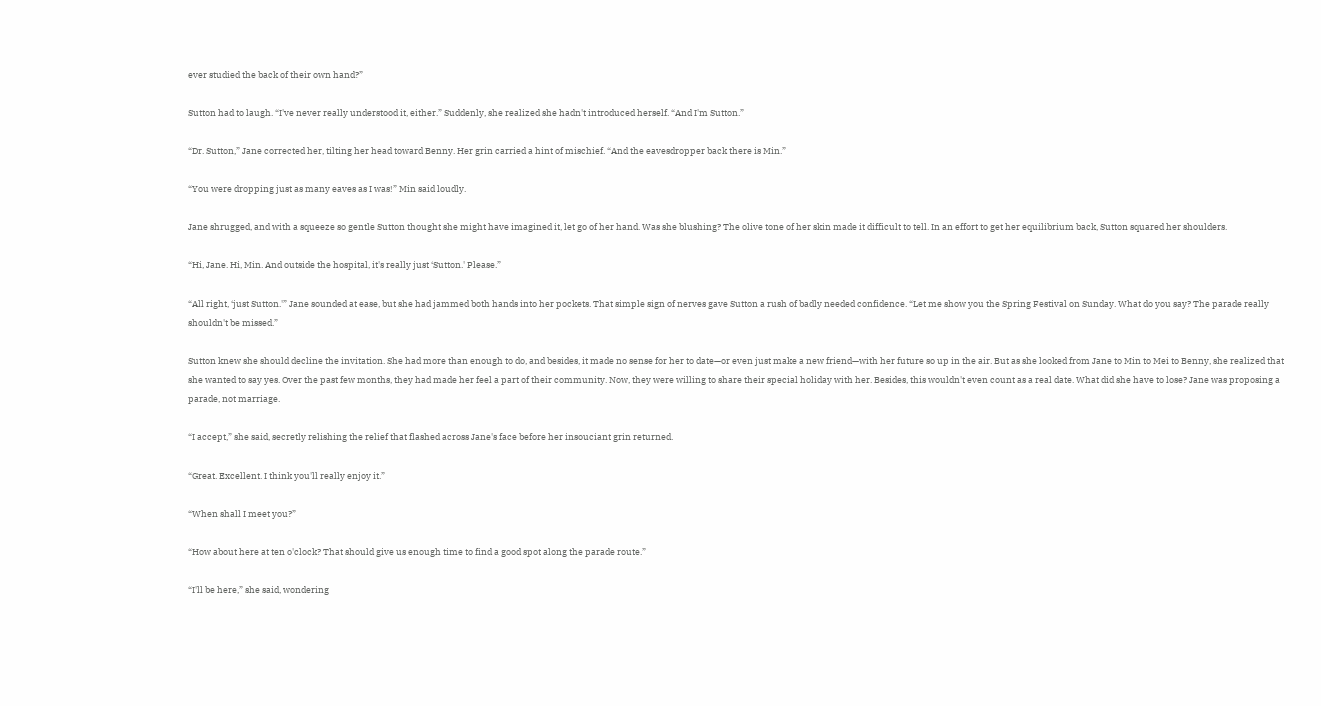ever studied the back of their own hand?”

Sutton had to laugh. “I've never really understood it, either.” Suddenly, she realized she hadn't introduced herself. “And I'm Sutton.”

“Dr. Sutton,” Jane corrected her, tilting her head toward Benny. Her grin carried a hint of mischief. “And the eavesdropper back there is Min.”

“You were dropping just as many eaves as I was!” Min said loudly.

Jane shrugged, and with a squeeze so gentle Sutton thought she might have imagined it, let go of her hand. Was she blushing? The olive tone of her skin made it difficult to tell. In an effort to get her equilibrium back, Sutton squared her shoulders.

“Hi, Jane. Hi, Min. And outside the hospital, it's really just ‘Sutton.' Please.”

“All right, ‘just Sutton.'” Jane sounded at ease, but she had jammed both hands into her pockets. That simple sign of nerves gave Sutton a rush of badly needed confidence. “Let me show you the Spring Festival on Sunday. What do you say? The parade really shouldn't be missed.”

Sutton knew she should decline the invitation. She had more than enough to do, and besides, it made no sense for her to date—or even just make a new friend—with her future so up in the air. But as she looked from Jane to Min to Mei to Benny, she realized that she wanted to say yes. Over the past few months, they had made her feel a part of their community. Now, they were willing to share their special holiday with her. Besides, this wouldn't even count as a real date. What did she have to lose? Jane was proposing a parade, not marriage.

“I accept,” she said, secretly relishing the relief that flashed across Jane's face before her insouciant grin returned.

“Great. Excellent. I think you'll really enjoy it.”

“When shall I meet you?”

“How about here at ten o'clock? That should give us enough time to find a good spot along the parade route.”

“I'll be here,” she said, wondering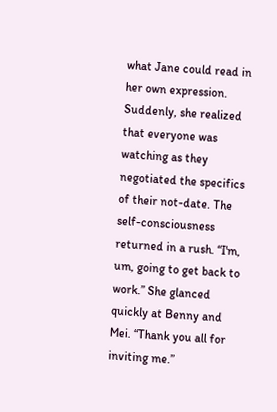what Jane could read in her own expression. Suddenly, she realized that everyone was watching as they negotiated the specifics of their not-date. The self-consciousness returned in a rush. “I'm, um, going to get back to work.” She glanced quickly at Benny and Mei. “Thank you all for inviting me.”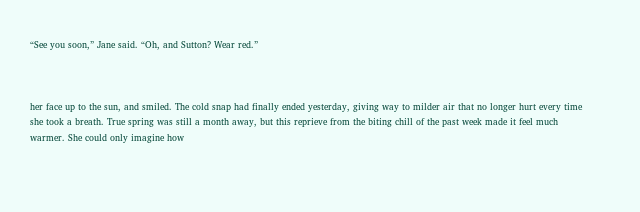“See you soon,” Jane said. “Oh, and Sutton? Wear red.”



her face up to the sun, and smiled. The cold snap had finally ended yesterday, giving way to milder air that no longer hurt every time she took a breath. True spring was still a month away, but this reprieve from the biting chill of the past week made it feel much warmer. She could only imagine how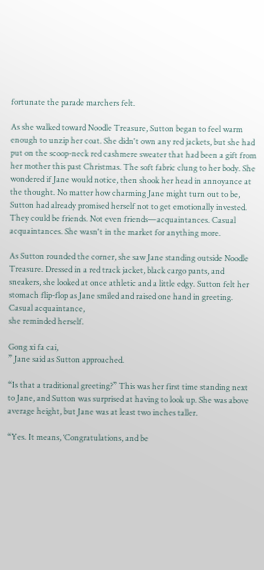fortunate the parade marchers felt.

As she walked toward Noodle Treasure, Sutton began to feel warm enough to unzip her coat. She didn't own any red jackets, but she had put on the scoop-neck red cashmere sweater that had been a gift from her mother this past Christmas. The soft fabric clung to her body. She wondered if Jane would notice, then shook her head in annoyance at the thought. No matter how charming Jane might turn out to be, Sutton had already promised herself not to get emotionally invested. They could be friends. Not even friends—acquaintances. Casual acquaintances. She wasn't in the market for anything more.

As Sutton rounded the corner, she saw Jane standing outside Noodle Treasure. Dressed in a red track jacket, black cargo pants, and sneakers, she looked at once athletic and a little edgy. Sutton felt her stomach flip-flop as Jane smiled and raised one hand in greeting.
Casual acquaintance,
she reminded herself.

Gong xi fa cai,
” Jane said as Sutton approached.

“Is that a traditional greeting?” This was her first time standing next to Jane, and Sutton was surprised at having to look up. She was above average height, but Jane was at least two inches taller.

“Yes. It means, ‘Congratulations, and be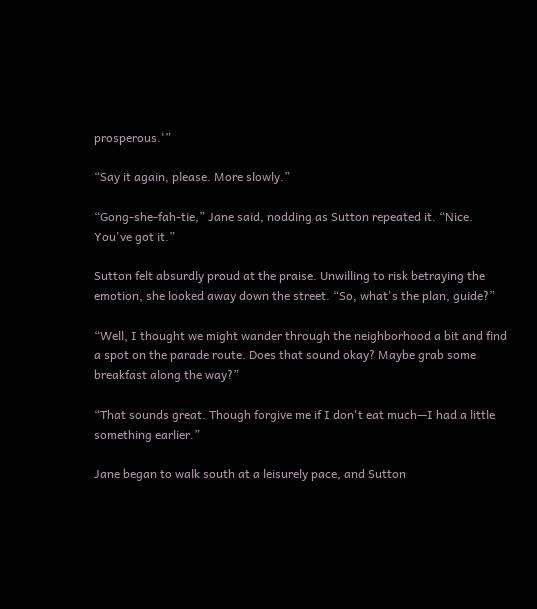prosperous.'”

“Say it again, please. More slowly.”

“Gong-she-fah-tie,” Jane said, nodding as Sutton repeated it. “Nice. You've got it.”

Sutton felt absurdly proud at the praise. Unwilling to risk betraying the emotion, she looked away down the street. “So, what's the plan, guide?”

“Well, I thought we might wander through the neighborhood a bit and find a spot on the parade route. Does that sound okay? Maybe grab some breakfast along the way?”

“That sounds great. Though forgive me if I don't eat much—I had a little something earlier.”

Jane began to walk south at a leisurely pace, and Sutton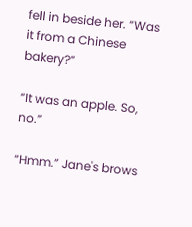fell in beside her. “Was it from a Chinese bakery?”

“It was an apple. So, no.”

“Hmm.” Jane's brows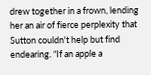drew together in a frown, lending her an air of fierce perplexity that Sutton couldn't help but find endearing. “If an apple a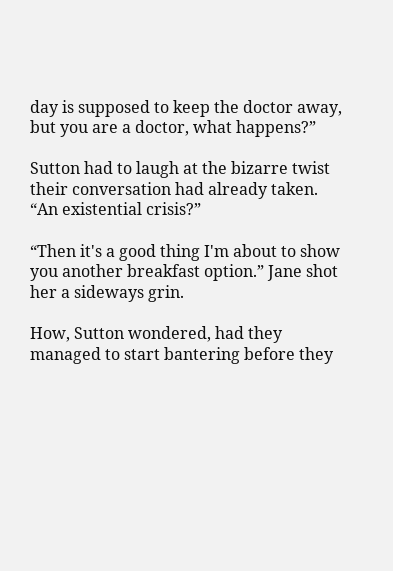day is supposed to keep the doctor away, but you are a doctor, what happens?”

Sutton had to laugh at the bizarre twist their conversation had already taken. “An existential crisis?”

“Then it's a good thing I'm about to show you another breakfast option.” Jane shot her a sideways grin.

How, Sutton wondered, had they managed to start bantering before they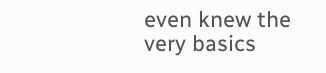even knew the very basics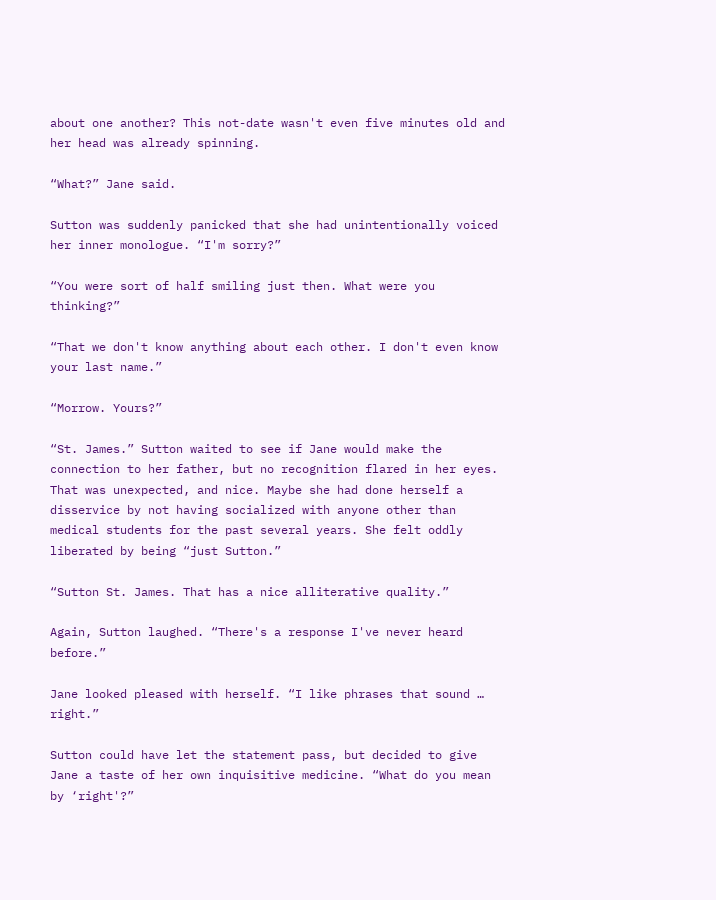about one another? This not-date wasn't even five minutes old and her head was already spinning.

“What?” Jane said.

Sutton was suddenly panicked that she had unintentionally voiced her inner monologue. “I'm sorry?”

“You were sort of half smiling just then. What were you thinking?”

“That we don't know anything about each other. I don't even know your last name.”

“Morrow. Yours?”

“St. James.” Sutton waited to see if Jane would make the connection to her father, but no recognition flared in her eyes. That was unexpected, and nice. Maybe she had done herself a disservice by not having socialized with anyone other than medical students for the past several years. She felt oddly liberated by being “just Sutton.”

“Sutton St. James. That has a nice alliterative quality.”

Again, Sutton laughed. “There's a response I've never heard before.”

Jane looked pleased with herself. “I like phrases that sound … right.”

Sutton could have let the statement pass, but decided to give Jane a taste of her own inquisitive medicine. “What do you mean by ‘right'?”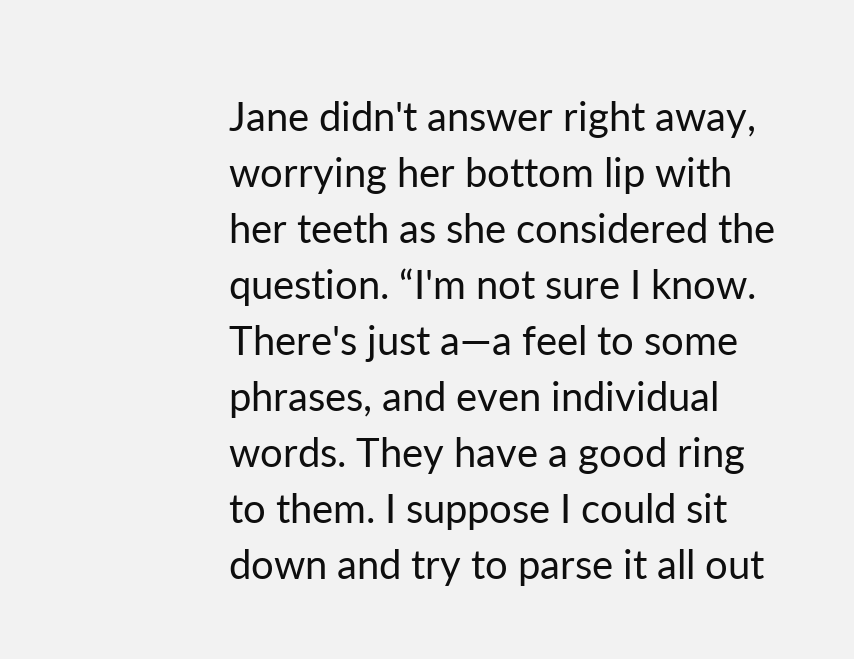Jane didn't answer right away, worrying her bottom lip with her teeth as she considered the question. “I'm not sure I know. There's just a—a feel to some phrases, and even individual words. They have a good ring to them. I suppose I could sit down and try to parse it all out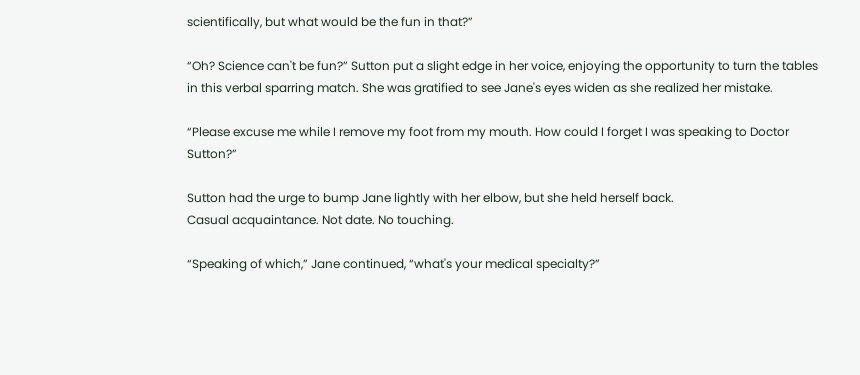scientifically, but what would be the fun in that?”

“Oh? Science can't be fun?” Sutton put a slight edge in her voice, enjoying the opportunity to turn the tables in this verbal sparring match. She was gratified to see Jane's eyes widen as she realized her mistake.

“Please excuse me while I remove my foot from my mouth. How could I forget I was speaking to Doctor Sutton?”

Sutton had the urge to bump Jane lightly with her elbow, but she held herself back.
Casual acquaintance. Not date. No touching.

“Speaking of which,” Jane continued, “what's your medical specialty?”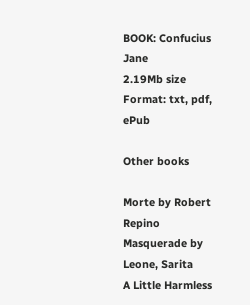BOOK: Confucius Jane
2.19Mb size Format: txt, pdf, ePub

Other books

Morte by Robert Repino
Masquerade by Leone, Sarita
A Little Harmless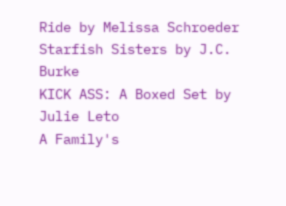Ride by Melissa Schroeder
Starfish Sisters by J.C. Burke
KICK ASS: A Boxed Set by Julie Leto
A Family's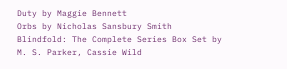Duty by Maggie Bennett
Orbs by Nicholas Sansbury Smith
Blindfold: The Complete Series Box Set by M. S. Parker, Cassie Wild